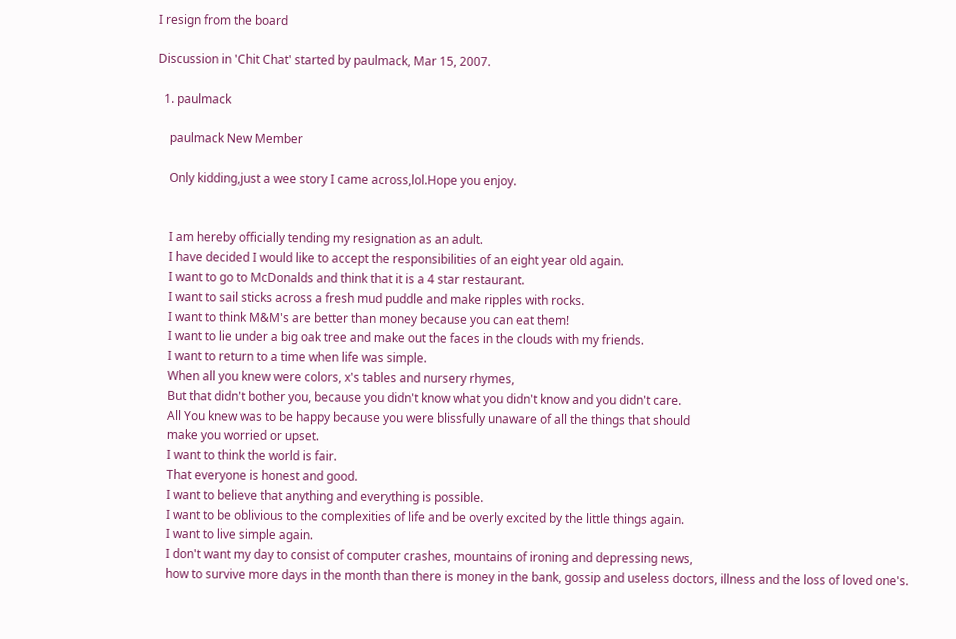I resign from the board

Discussion in 'Chit Chat' started by paulmack, Mar 15, 2007.

  1. paulmack

    paulmack New Member

    Only kidding,just a wee story I came across,lol.Hope you enjoy.


    I am hereby officially tending my resignation as an adult.
    I have decided I would like to accept the responsibilities of an eight year old again.
    I want to go to McDonalds and think that it is a 4 star restaurant.
    I want to sail sticks across a fresh mud puddle and make ripples with rocks.
    I want to think M&M's are better than money because you can eat them!
    I want to lie under a big oak tree and make out the faces in the clouds with my friends.
    I want to return to a time when life was simple.
    When all you knew were colors, x's tables and nursery rhymes,
    But that didn't bother you, because you didn't know what you didn't know and you didn't care.
    All You knew was to be happy because you were blissfully unaware of all the things that should
    make you worried or upset.
    I want to think the world is fair.
    That everyone is honest and good.
    I want to believe that anything and everything is possible.
    I want to be oblivious to the complexities of life and be overly excited by the little things again.
    I want to live simple again.
    I don't want my day to consist of computer crashes, mountains of ironing and depressing news,
    how to survive more days in the month than there is money in the bank, gossip and useless doctors, illness and the loss of loved one's.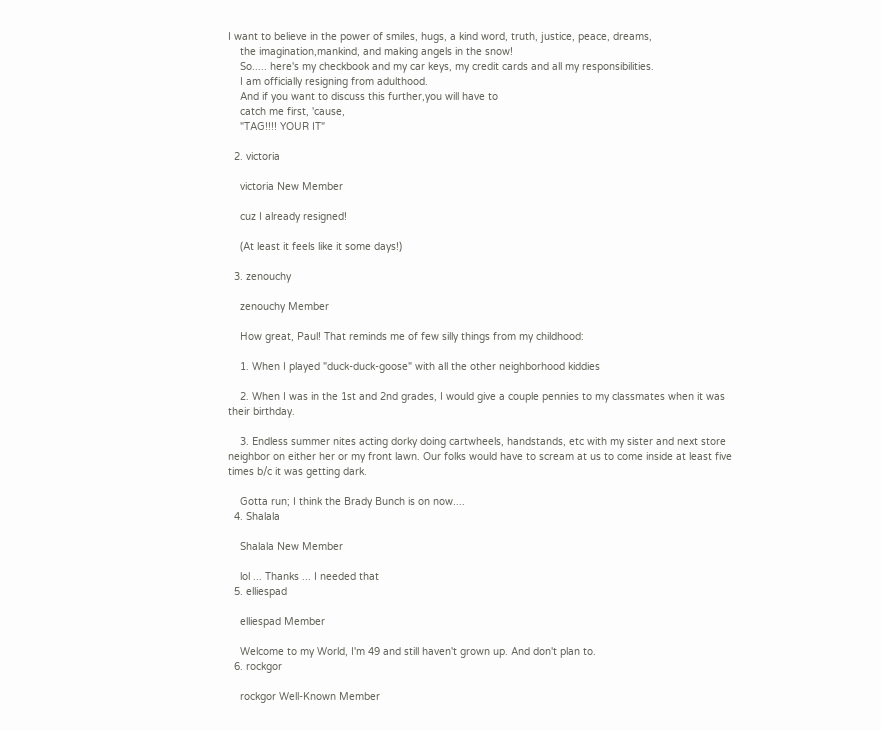I want to believe in the power of smiles, hugs, a kind word, truth, justice, peace, dreams,
    the imagination,mankind, and making angels in the snow!
    So..... here's my checkbook and my car keys, my credit cards and all my responsibilities.
    I am officially resigning from adulthood.
    And if you want to discuss this further,you will have to
    catch me first, 'cause,
    "TAG!!!! YOUR IT"

  2. victoria

    victoria New Member

    cuz I already resigned!

    (At least it feels like it some days!)

  3. zenouchy

    zenouchy Member

    How great, Paul! That reminds me of few silly things from my childhood:

    1. When I played "duck-duck-goose" with all the other neighborhood kiddies

    2. When I was in the 1st and 2nd grades, I would give a couple pennies to my classmates when it was their birthday.

    3. Endless summer nites acting dorky doing cartwheels, handstands, etc with my sister and next store neighbor on either her or my front lawn. Our folks would have to scream at us to come inside at least five times b/c it was getting dark.

    Gotta run; I think the Brady Bunch is on now....
  4. Shalala

    Shalala New Member

    lol ... Thanks ... I needed that
  5. elliespad

    elliespad Member

    Welcome to my World, I'm 49 and still haven't grown up. And don't plan to.
  6. rockgor

    rockgor Well-Known Member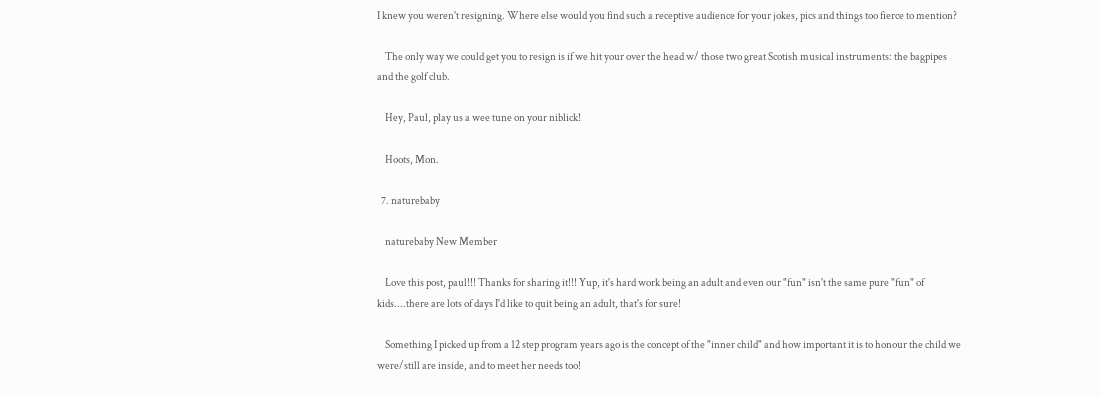I knew you weren't resigning. Where else would you find such a receptive audience for your jokes, pics and things too fierce to mention?

    The only way we could get you to resign is if we hit your over the head w/ those two great Scotish musical instruments: the bagpipes and the golf club.

    Hey, Paul, play us a wee tune on your niblick!

    Hoots, Mon.

  7. naturebaby

    naturebaby New Member

    Love this post, paul!!! Thanks for sharing it!!! Yup, it's hard work being an adult and even our "fun" isn't the same pure "fun" of kids....there are lots of days I'd like to quit being an adult, that's for sure!

    Something I picked up from a 12 step program years ago is the concept of the "inner child" and how important it is to honour the child we were/still are inside, and to meet her needs too!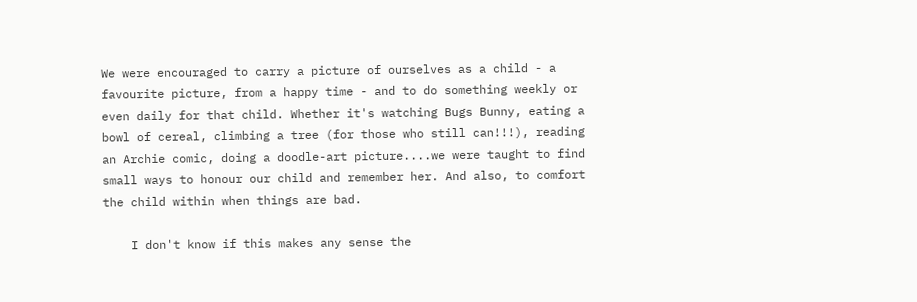We were encouraged to carry a picture of ourselves as a child - a favourite picture, from a happy time - and to do something weekly or even daily for that child. Whether it's watching Bugs Bunny, eating a bowl of cereal, climbing a tree (for those who still can!!!), reading an Archie comic, doing a doodle-art picture....we were taught to find small ways to honour our child and remember her. And also, to comfort the child within when things are bad.

    I don't know if this makes any sense the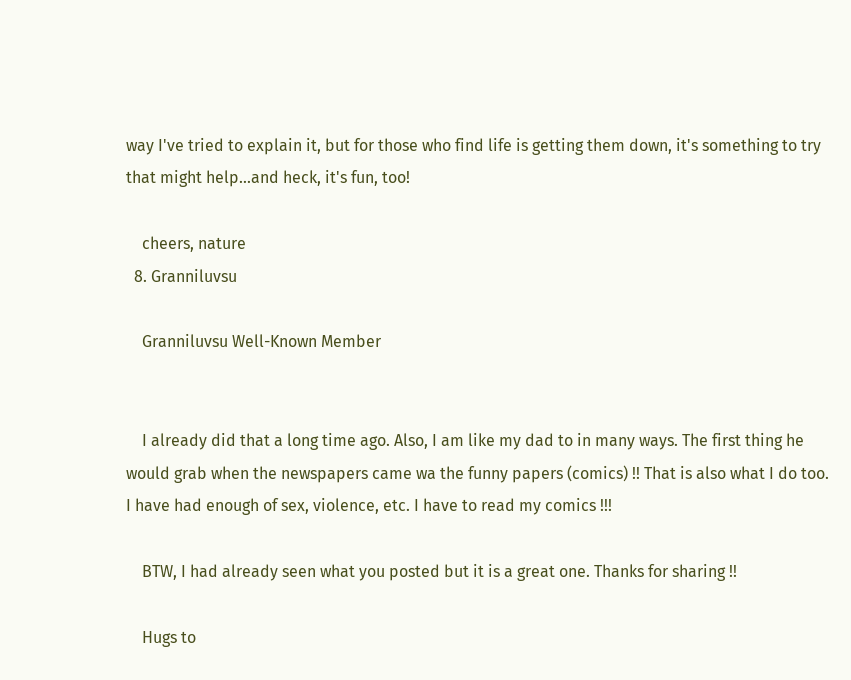way I've tried to explain it, but for those who find life is getting them down, it's something to try that might help...and heck, it's fun, too!

    cheers, nature
  8. Granniluvsu

    Granniluvsu Well-Known Member


    I already did that a long time ago. Also, I am like my dad to in many ways. The first thing he would grab when the newspapers came wa the funny papers (comics) !! That is also what I do too. I have had enough of sex, violence, etc. I have to read my comics !!!

    BTW, I had already seen what you posted but it is a great one. Thanks for sharing !!

    Hugs to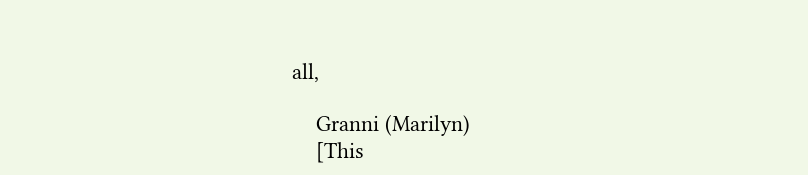all,

    Granni (Marilyn)
    [This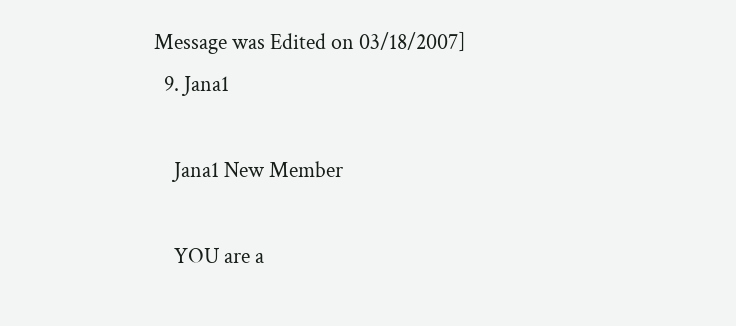Message was Edited on 03/18/2007]
  9. Jana1

    Jana1 New Member

    YOU are a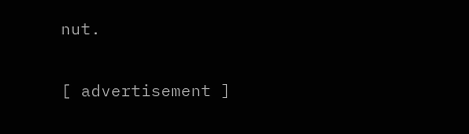nut.


[ advertisement ]